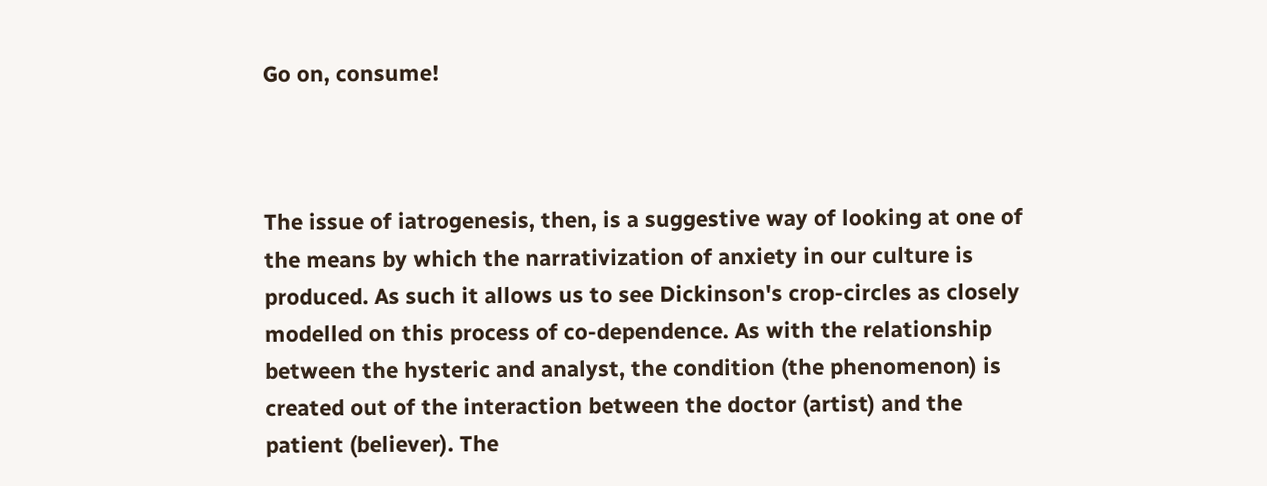Go on, consume!



The issue of iatrogenesis, then, is a suggestive way of looking at one of the means by which the narrativization of anxiety in our culture is produced. As such it allows us to see Dickinson's crop-circles as closely modelled on this process of co-dependence. As with the relationship between the hysteric and analyst, the condition (the phenomenon) is created out of the interaction between the doctor (artist) and the patient (believer). The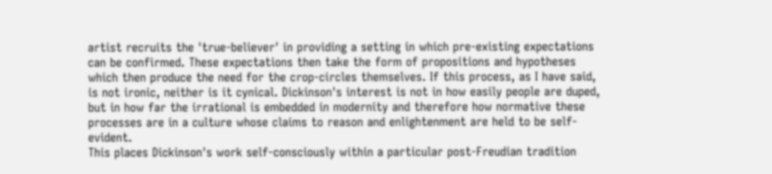artist recruits the 'true-believer' in providing a setting in which pre-existing expectations can be confirmed. These expectations then take the form of propositions and hypotheses which then produce the need for the crop-circles themselves. If this process, as I have said, is not ironic, neither is it cynical. Dickinson's interest is not in how easily people are duped, but in how far the irrational is embedded in modernity and therefore how normative these processes are in a culture whose claims to reason and enlightenment are held to be self-evident.
This places Dickinson's work self-consciously within a particular post-Freudian tradition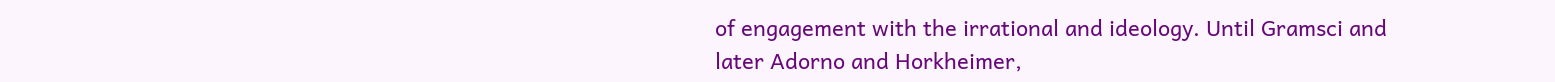of engagement with the irrational and ideology. Until Gramsci and later Adorno and Horkheimer,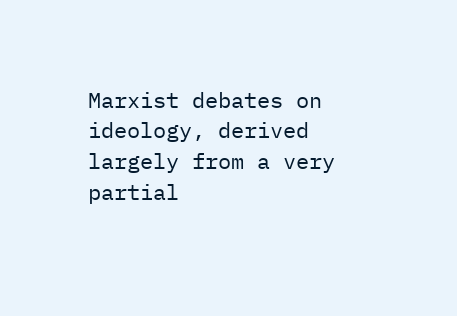Marxist debates on ideology, derived largely from a very partial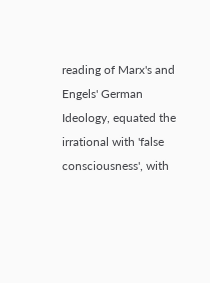reading of Marx's and Engels' German Ideology, equated the irrational with 'false consciousness', with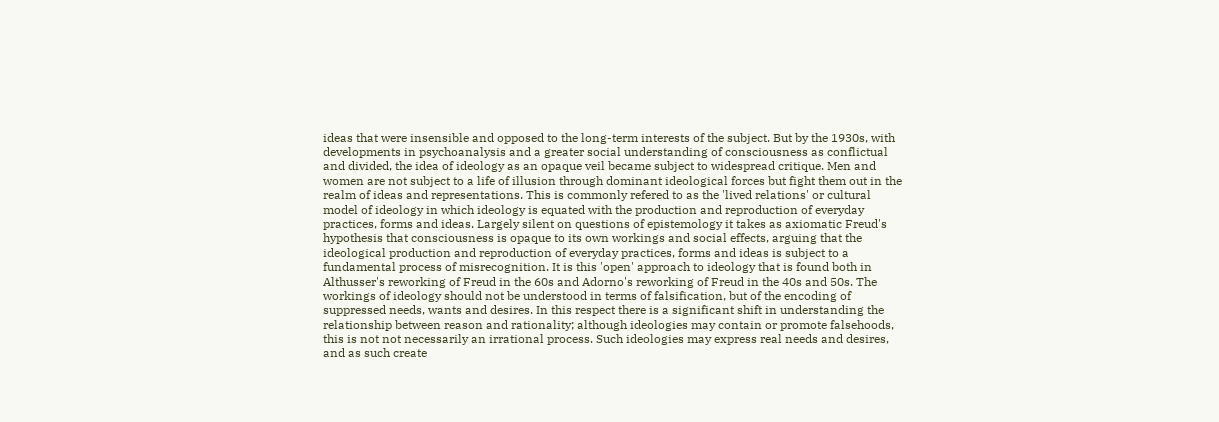ideas that were insensible and opposed to the long-term interests of the subject. But by the 1930s, with developments in psychoanalysis and a greater social understanding of consciousness as conflictual and divided, the idea of ideology as an opaque veil became subject to widespread critique. Men and women are not subject to a life of illusion through dominant ideological forces but fight them out in the realm of ideas and representations. This is commonly refered to as the 'lived relations' or cultural model of ideology in which ideology is equated with the production and reproduction of everyday practices, forms and ideas. Largely silent on questions of epistemology it takes as axiomatic Freud's hypothesis that consciousness is opaque to its own workings and social effects, arguing that the ideological production and reproduction of everyday practices, forms and ideas is subject to a fundamental process of misrecognition. It is this 'open' approach to ideology that is found both in Althusser's reworking of Freud in the 60s and Adorno's reworking of Freud in the 40s and 50s. The workings of ideology should not be understood in terms of falsification, but of the encoding of suppressed needs, wants and desires. In this respect there is a significant shift in understanding the relationship between reason and rationality; although ideologies may contain or promote falsehoods, this is not not necessarily an irrational process. Such ideologies may express real needs and desires, and as such create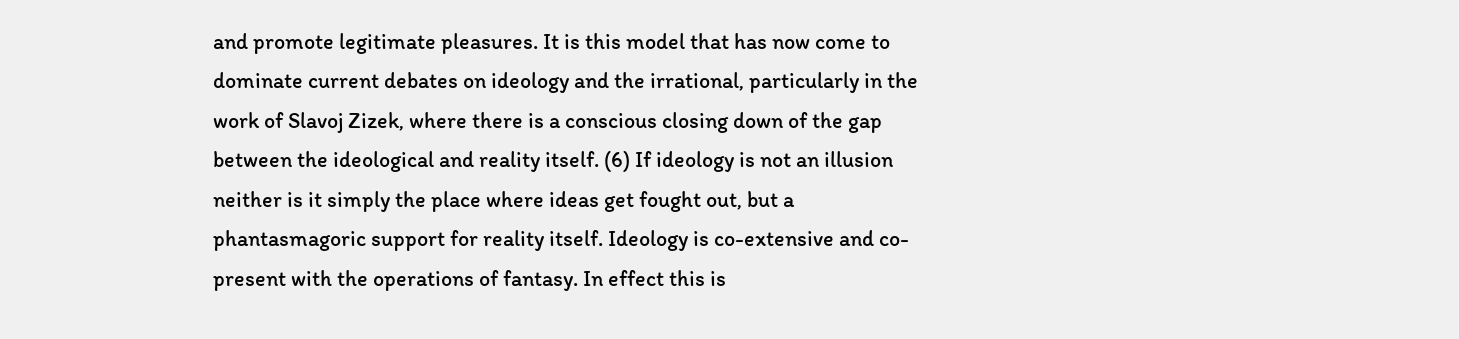and promote legitimate pleasures. It is this model that has now come to dominate current debates on ideology and the irrational, particularly in the work of Slavoj Zizek, where there is a conscious closing down of the gap between the ideological and reality itself. (6) If ideology is not an illusion neither is it simply the place where ideas get fought out, but a phantasmagoric support for reality itself. Ideology is co-extensive and co-present with the operations of fantasy. In effect this is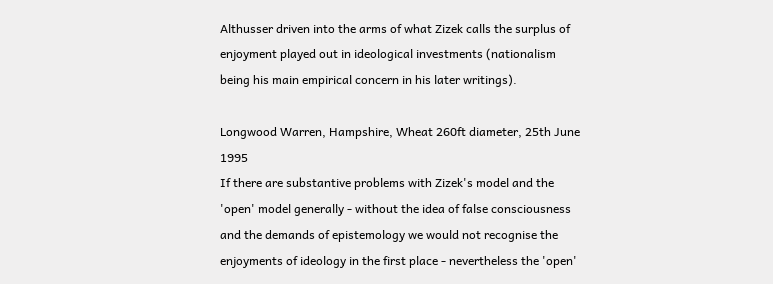Althusser driven into the arms of what Zizek calls the surplus of enjoyment played out in ideological investments (nationalism being his main empirical concern in his later writings).

Longwood Warren, Hampshire, Wheat 260ft diameter, 25th June 1995
If there are substantive problems with Zizek's model and the 'open' model generally - without the idea of false consciousness and the demands of epistemology we would not recognise the enjoyments of ideology in the first place - nevertheless the 'open'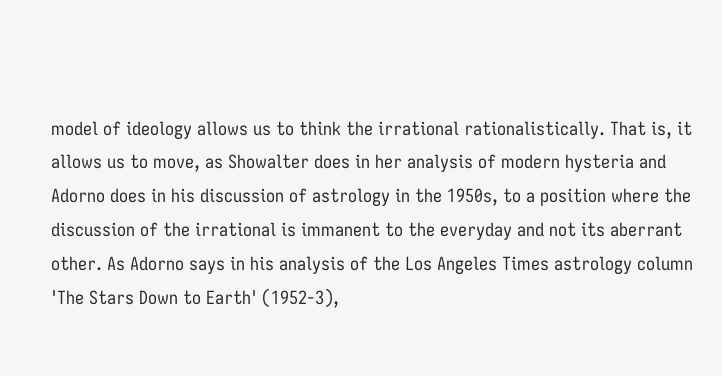model of ideology allows us to think the irrational rationalistically. That is, it allows us to move, as Showalter does in her analysis of modern hysteria and Adorno does in his discussion of astrology in the 1950s, to a position where the discussion of the irrational is immanent to the everyday and not its aberrant other. As Adorno says in his analysis of the Los Angeles Times astrology column 'The Stars Down to Earth' (1952-3),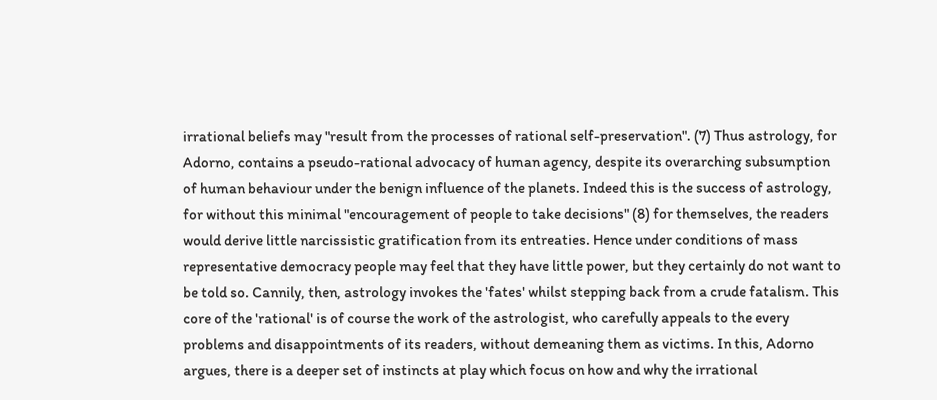irrational beliefs may "result from the processes of rational self-preservation". (7) Thus astrology, for Adorno, contains a pseudo-rational advocacy of human agency, despite its overarching subsumption of human behaviour under the benign influence of the planets. Indeed this is the success of astrology, for without this minimal "encouragement of people to take decisions" (8) for themselves, the readers would derive little narcissistic gratification from its entreaties. Hence under conditions of mass representative democracy people may feel that they have little power, but they certainly do not want to be told so. Cannily, then, astrology invokes the 'fates' whilst stepping back from a crude fatalism. This core of the 'rational' is of course the work of the astrologist, who carefully appeals to the every problems and disappointments of its readers, without demeaning them as victims. In this, Adorno argues, there is a deeper set of instincts at play which focus on how and why the irrational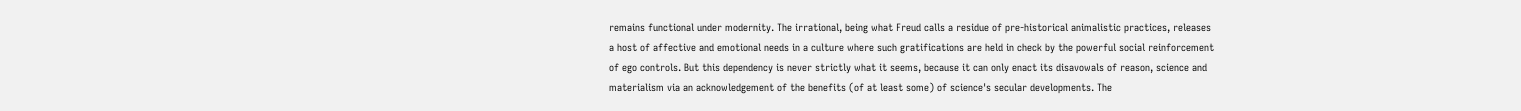remains functional under modernity. The irrational, being what Freud calls a residue of pre-historical animalistic practices, releases a host of affective and emotional needs in a culture where such gratifications are held in check by the powerful social reinforcement of ego controls. But this dependency is never strictly what it seems, because it can only enact its disavowals of reason, science and materialism via an acknowledgement of the benefits (of at least some) of science's secular developments. The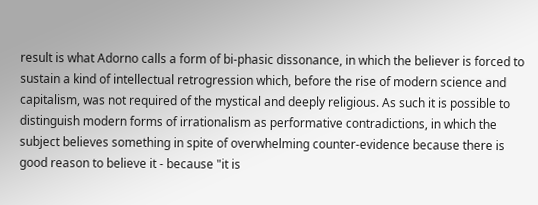result is what Adorno calls a form of bi-phasic dissonance, in which the believer is forced to sustain a kind of intellectual retrogression which, before the rise of modern science and capitalism, was not required of the mystical and deeply religious. As such it is possible to distinguish modern forms of irrationalism as performative contradictions, in which the subject believes something in spite of overwhelming counter-evidence because there is good reason to believe it - because "it is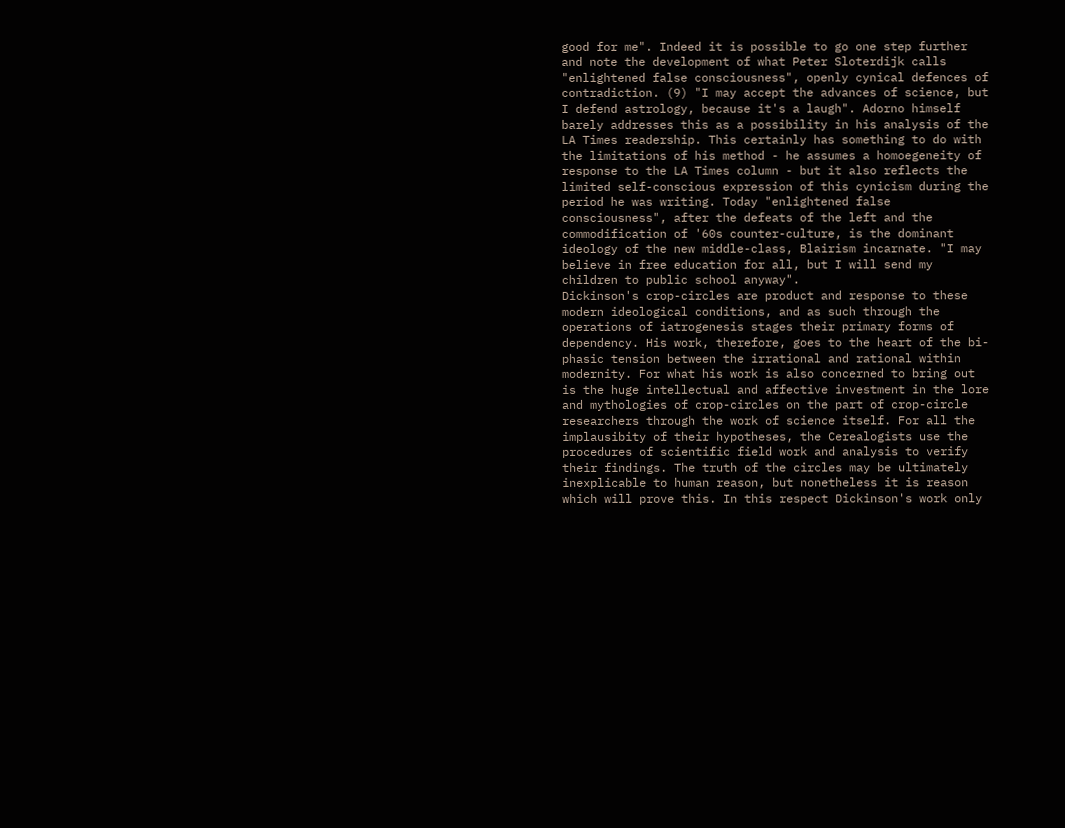good for me". Indeed it is possible to go one step further and note the development of what Peter Sloterdijk calls "enlightened false consciousness", openly cynical defences of contradiction. (9) "I may accept the advances of science, but I defend astrology, because it's a laugh". Adorno himself barely addresses this as a possibility in his analysis of the LA Times readership. This certainly has something to do with the limitations of his method - he assumes a homoegeneity of response to the LA Times column - but it also reflects the limited self-conscious expression of this cynicism during the period he was writing. Today "enlightened false consciousness", after the defeats of the left and the commodification of '60s counter-culture, is the dominant ideology of the new middle-class, Blairism incarnate. "I may believe in free education for all, but I will send my children to public school anyway".
Dickinson's crop-circles are product and response to these modern ideological conditions, and as such through the operations of iatrogenesis stages their primary forms of dependency. His work, therefore, goes to the heart of the bi-phasic tension between the irrational and rational within modernity. For what his work is also concerned to bring out is the huge intellectual and affective investment in the lore and mythologies of crop-circles on the part of crop-circle researchers through the work of science itself. For all the implausibity of their hypotheses, the Cerealogists use the procedures of scientific field work and analysis to verify their findings. The truth of the circles may be ultimately inexplicable to human reason, but nonetheless it is reason which will prove this. In this respect Dickinson's work only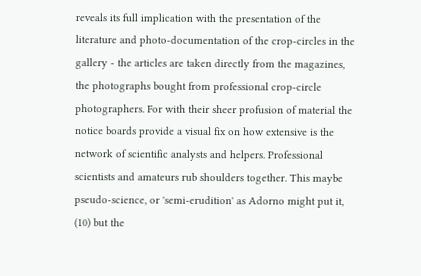reveals its full implication with the presentation of the literature and photo-documentation of the crop-circles in the gallery - the articles are taken directly from the magazines, the photographs bought from professional crop-circle photographers. For with their sheer profusion of material the notice boards provide a visual fix on how extensive is the network of scientific analysts and helpers. Professional scientists and amateurs rub shoulders together. This maybe pseudo-science, or 'semi-erudition' as Adorno might put it, (10) but the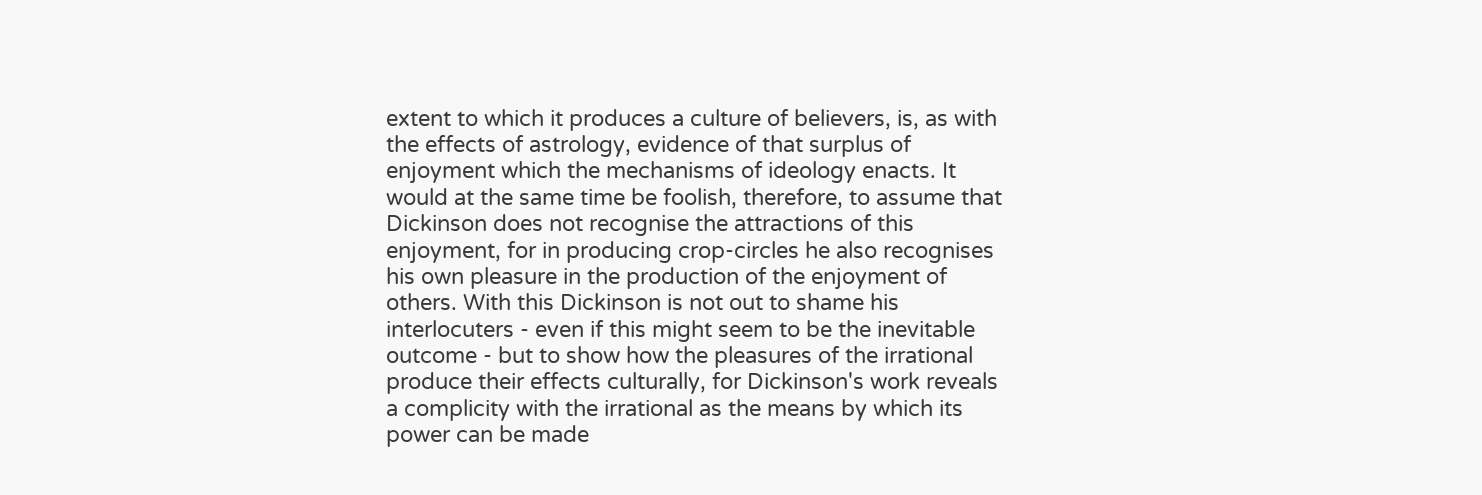extent to which it produces a culture of believers, is, as with the effects of astrology, evidence of that surplus of enjoyment which the mechanisms of ideology enacts. It would at the same time be foolish, therefore, to assume that Dickinson does not recognise the attractions of this enjoyment, for in producing crop-circles he also recognises his own pleasure in the production of the enjoyment of others. With this Dickinson is not out to shame his interlocuters - even if this might seem to be the inevitable outcome - but to show how the pleasures of the irrational produce their effects culturally, for Dickinson's work reveals a complicity with the irrational as the means by which its power can be made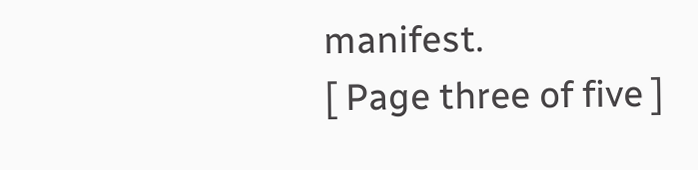manifest.
[ Page three of five ]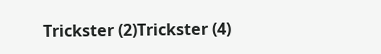Trickster (2)Trickster (4)